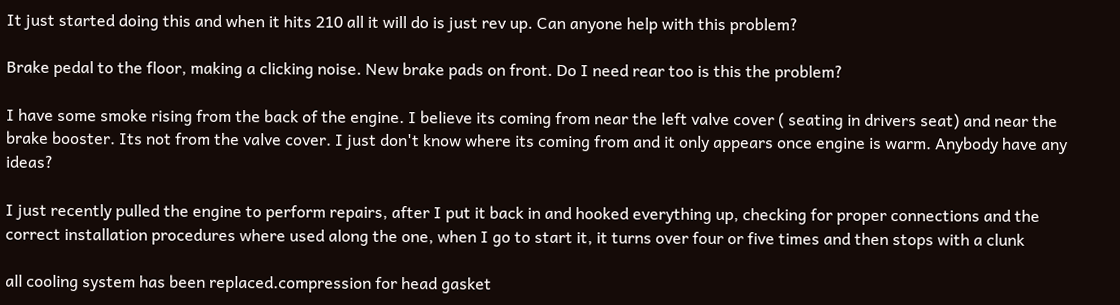It just started doing this and when it hits 210 all it will do is just rev up. Can anyone help with this problem?

Brake pedal to the floor, making a clicking noise. New brake pads on front. Do I need rear too is this the problem?

I have some smoke rising from the back of the engine. I believe its coming from near the left valve cover ( seating in drivers seat) and near the brake booster. Its not from the valve cover. I just don't know where its coming from and it only appears once engine is warm. Anybody have any ideas?

I just recently pulled the engine to perform repairs, after I put it back in and hooked everything up, checking for proper connections and the correct installation procedures where used along the one, when I go to start it, it turns over four or five times and then stops with a clunk

all cooling system has been replaced.compression for head gasket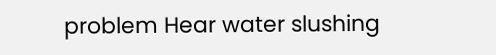problem Hear water slushing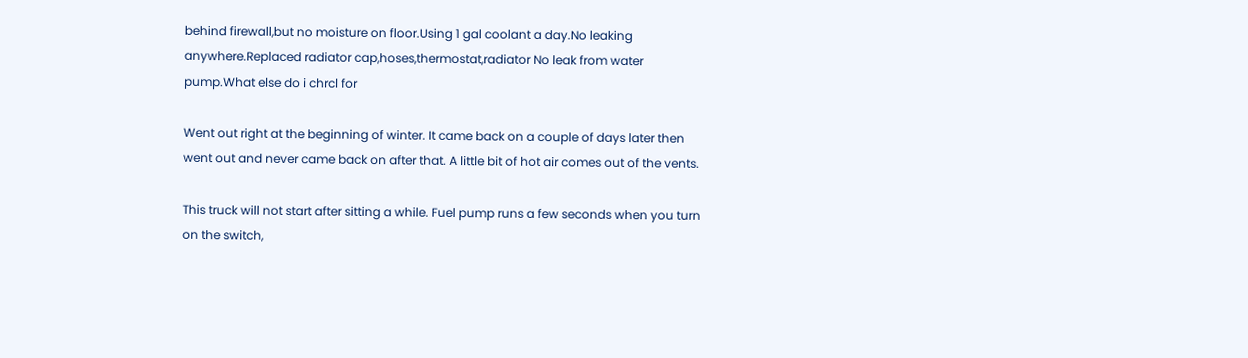behind firewall,but no moisture on floor.Using 1 gal coolant a day.No leaking anywhere.Replaced radiator cap,hoses,thermostat,radiator No leak from water pump.What else do i chrcl for

Went out right at the beginning of winter. It came back on a couple of days later then went out and never came back on after that. A little bit of hot air comes out of the vents.

This truck will not start after sitting a while. Fuel pump runs a few seconds when you turn on the switch,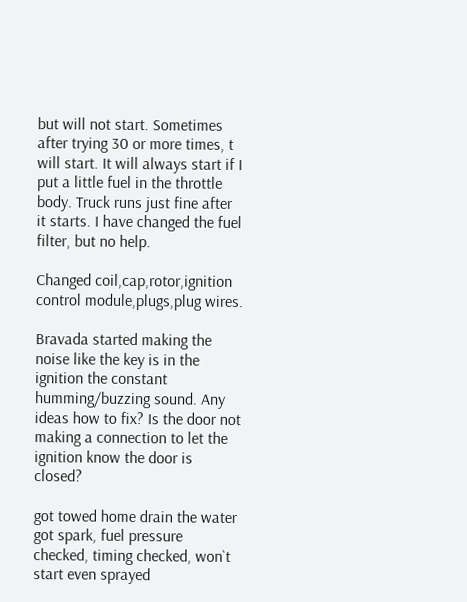but will not start. Sometimes after trying 30 or more times, t will start. It will always start if I put a little fuel in the throttle body. Truck runs just fine after it starts. I have changed the fuel filter, but no help.

Changed coil,cap,rotor,ignition control module,plugs,plug wires.

Bravada started making the noise like the key is in the ignition the constant humming/buzzing sound. Any ideas how to fix? Is the door not making a connection to let the ignition know the door is closed?

got towed home drain the water got spark, fuel pressure checked, timing checked, won`t start even sprayed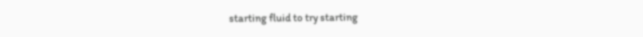starting fluid to try starting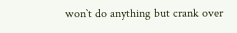won`t do anything but crank over